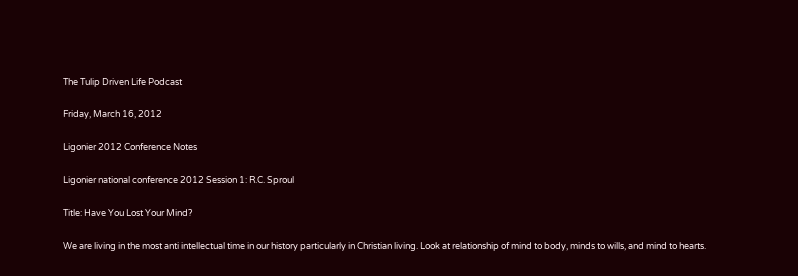The Tulip Driven Life Podcast

Friday, March 16, 2012

Ligonier 2012 Conference Notes

Ligonier national conference 2012 Session 1: R.C. Sproul

Title: Have You Lost Your Mind?

We are living in the most anti intellectual time in our history particularly in Christian living. Look at relationship of mind to body, minds to wills, and mind to hearts.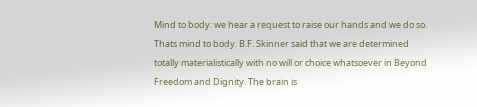Mind to body: we hear a request to raise our hands and we do so. Thats mind to body. B.F. Skinner said that we are determined totally materialistically with no will or choice whatsoever in Beyond Freedom and Dignity. The brain is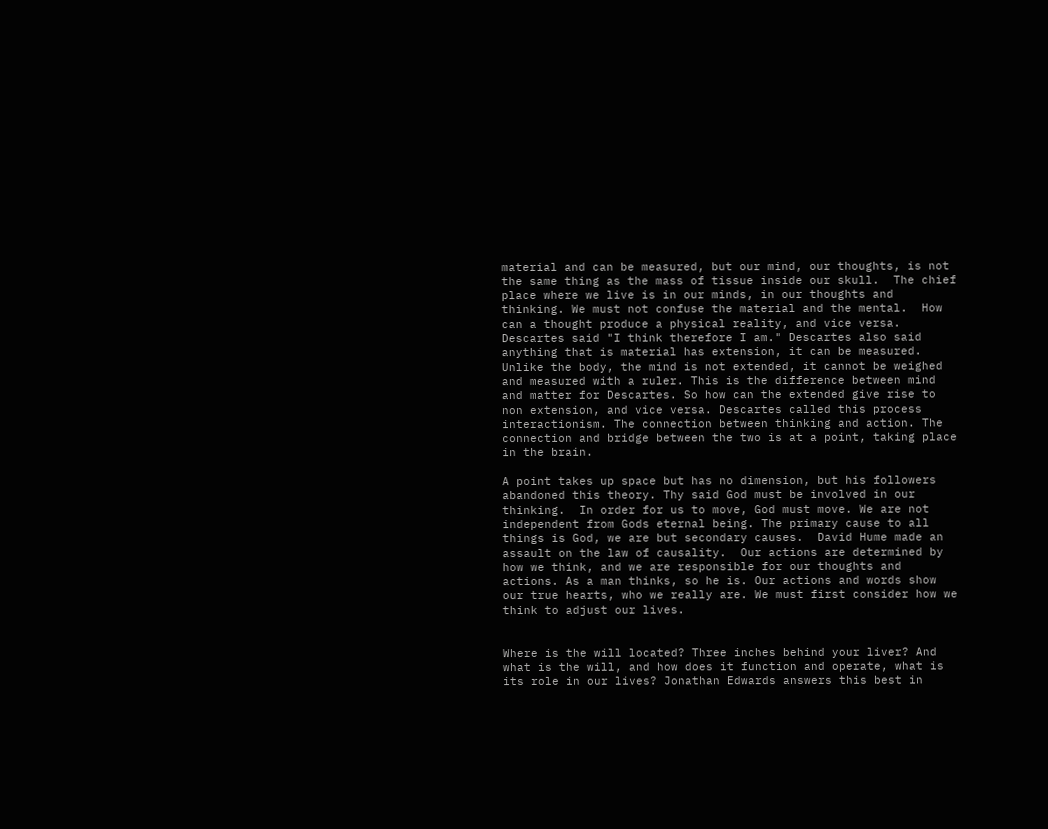material and can be measured, but our mind, our thoughts, is not the same thing as the mass of tissue inside our skull.  The chief place where we live is in our minds, in our thoughts and thinking. We must not confuse the material and the mental.  How can a thought produce a physical reality, and vice versa. Descartes said "I think therefore I am." Descartes also said anything that is material has extension, it can be measured. Unlike the body, the mind is not extended, it cannot be weighed and measured with a ruler. This is the difference between mind and matter for Descartes. So how can the extended give rise to non extension, and vice versa. Descartes called this process interactionism. The connection between thinking and action. The connection and bridge between the two is at a point, taking place in the brain.

A point takes up space but has no dimension, but his followers abandoned this theory. Thy said God must be involved in our thinking.  In order for us to move, God must move. We are not independent from Gods eternal being. The primary cause to all things is God, we are but secondary causes.  David Hume made an assault on the law of causality.  Our actions are determined by how we think, and we are responsible for our thoughts and actions. As a man thinks, so he is. Our actions and words show our true hearts, who we really are. We must first consider how we think to adjust our lives.


Where is the will located? Three inches behind your liver? And what is the will, and how does it function and operate, what is its role in our lives? Jonathan Edwards answers this best in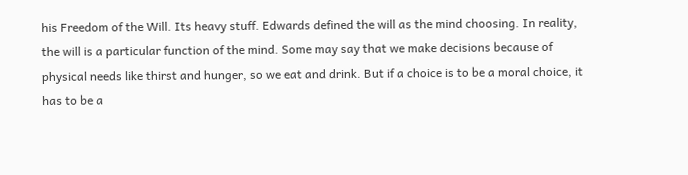his Freedom of the Will. Its heavy stuff. Edwards defined the will as the mind choosing. In reality, the will is a particular function of the mind. Some may say that we make decisions because of physical needs like thirst and hunger, so we eat and drink. But if a choice is to be a moral choice, it has to be a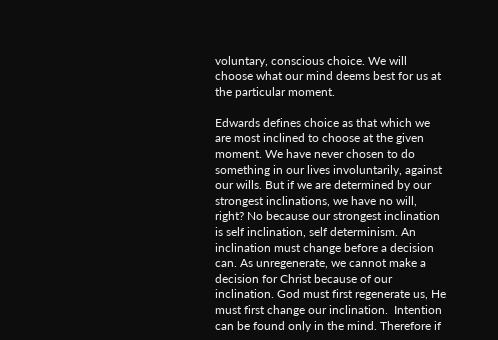voluntary, conscious choice. We will choose what our mind deems best for us at the particular moment.

Edwards defines choice as that which we are most inclined to choose at the given moment. We have never chosen to do something in our lives involuntarily, against our wills. But if we are determined by our strongest inclinations, we have no will, right? No because our strongest inclination is self inclination, self determinism. An inclination must change before a decision can. As unregenerate, we cannot make a decision for Christ because of our inclination. God must first regenerate us, He must first change our inclination.  Intention can be found only in the mind. Therefore if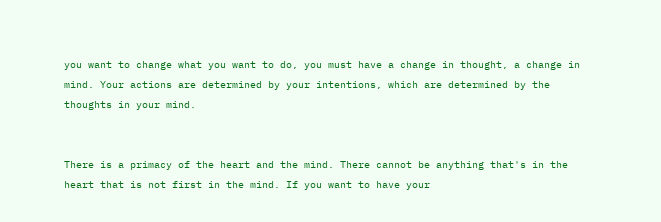you want to change what you want to do, you must have a change in thought, a change in mind. Your actions are determined by your intentions, which are determined by the thoughts in your mind.


There is a primacy of the heart and the mind. There cannot be anything that's in the heart that is not first in the mind. If you want to have your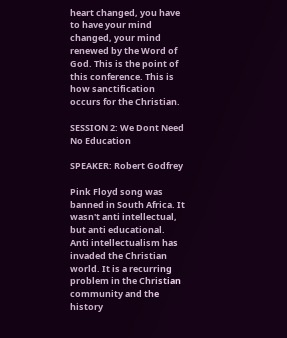heart changed, you have to have your mind changed, your mind renewed by the Word of God. This is the point of this conference. This is how sanctification occurs for the Christian.

SESSION 2: We Dont Need No Education

SPEAKER: Robert Godfrey

Pink Floyd song was banned in South Africa. It wasn't anti intellectual, but anti educational.  Anti intellectualism has invaded the Christian world. It is a recurring problem in the Christian community and the history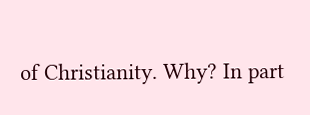of Christianity. Why? In part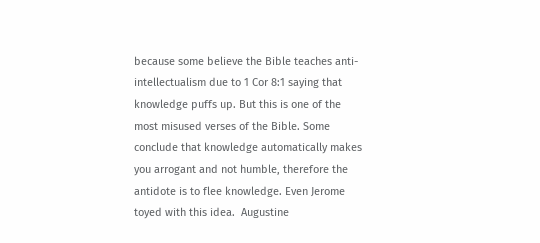because some believe the Bible teaches anti-intellectualism due to 1 Cor 8:1 saying that knowledge puffs up. But this is one of the most misused verses of the Bible. Some conclude that knowledge automatically makes you arrogant and not humble, therefore the antidote is to flee knowledge. Even Jerome toyed with this idea.  Augustine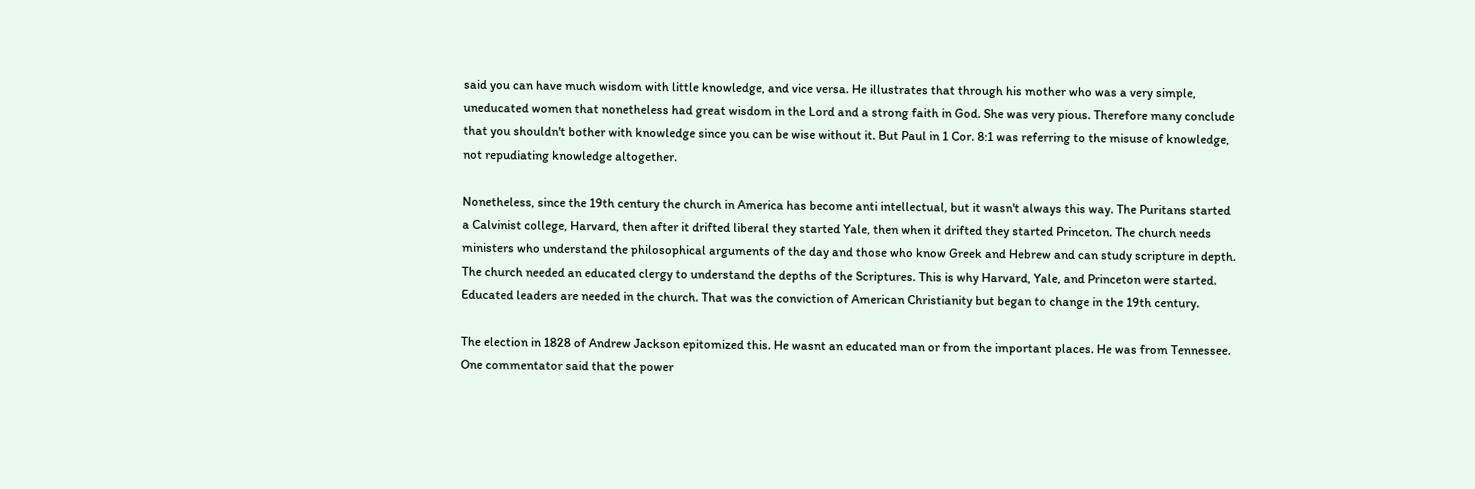said you can have much wisdom with little knowledge, and vice versa. He illustrates that through his mother who was a very simple, uneducated women that nonetheless had great wisdom in the Lord and a strong faith in God. She was very pious. Therefore many conclude that you shouldn't bother with knowledge since you can be wise without it. But Paul in 1 Cor. 8:1 was referring to the misuse of knowledge, not repudiating knowledge altogether.

Nonetheless, since the 19th century the church in America has become anti intellectual, but it wasn't always this way. The Puritans started a Calvinist college, Harvard, then after it drifted liberal they started Yale, then when it drifted they started Princeton. The church needs ministers who understand the philosophical arguments of the day and those who know Greek and Hebrew and can study scripture in depth. The church needed an educated clergy to understand the depths of the Scriptures. This is why Harvard, Yale, and Princeton were started. Educated leaders are needed in the church. That was the conviction of American Christianity but began to change in the 19th century.

The election in 1828 of Andrew Jackson epitomized this. He wasnt an educated man or from the important places. He was from Tennessee. One commentator said that the power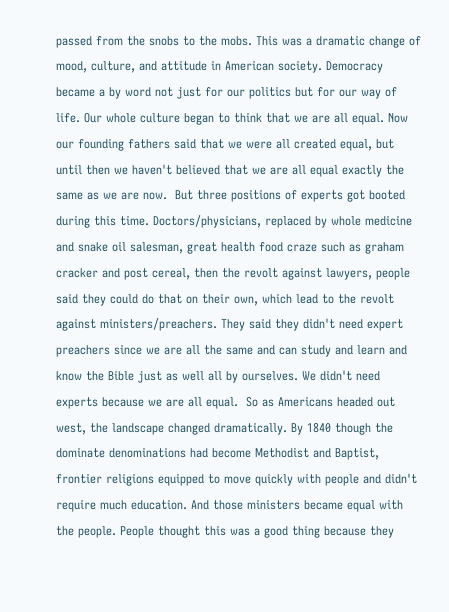passed from the snobs to the mobs. This was a dramatic change of mood, culture, and attitude in American society. Democracy became a by word not just for our politics but for our way of life. Our whole culture began to think that we are all equal. Now our founding fathers said that we were all created equal, but until then we haven't believed that we are all equal exactly the same as we are now.  But three positions of experts got booted during this time. Doctors/physicians, replaced by whole medicine and snake oil salesman, great health food craze such as graham cracker and post cereal, then the revolt against lawyers, people said they could do that on their own, which lead to the revolt against ministers/preachers. They said they didn't need expert preachers since we are all the same and can study and learn and know the Bible just as well all by ourselves. We didn't need experts because we are all equal.  So as Americans headed out west, the landscape changed dramatically. By 1840 though the dominate denominations had become Methodist and Baptist, frontier religions equipped to move quickly with people and didn't require much education. And those ministers became equal with the people. People thought this was a good thing because they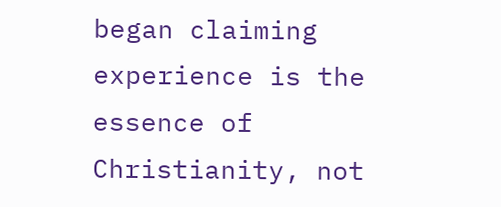began claiming experience is the essence of Christianity, not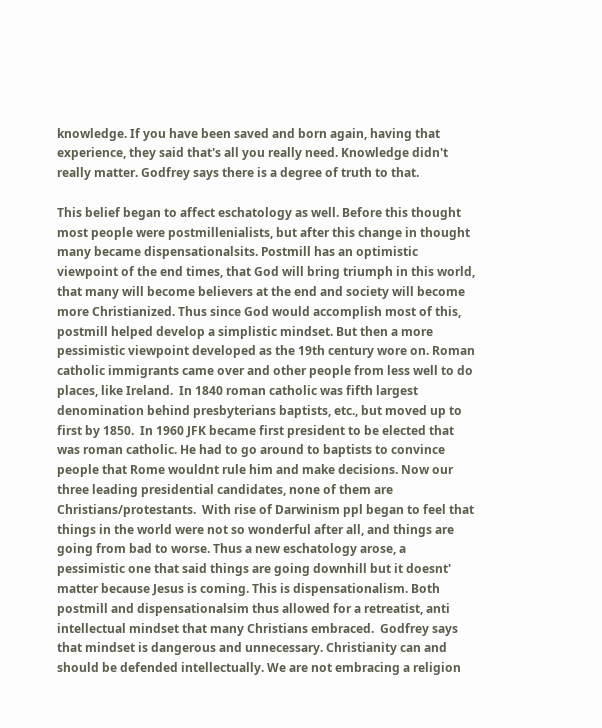knowledge. If you have been saved and born again, having that experience, they said that's all you really need. Knowledge didn't really matter. Godfrey says there is a degree of truth to that.

This belief began to affect eschatology as well. Before this thought most people were postmillenialists, but after this change in thought many became dispensationalsits. Postmill has an optimistic viewpoint of the end times, that God will bring triumph in this world, that many will become believers at the end and society will become more Christianized. Thus since God would accomplish most of this, postmill helped develop a simplistic mindset. But then a more pessimistic viewpoint developed as the 19th century wore on. Roman catholic immigrants came over and other people from less well to do places, like Ireland.  In 1840 roman catholic was fifth largest denomination behind presbyterians baptists, etc., but moved up to first by 1850.  In 1960 JFK became first president to be elected that was roman catholic. He had to go around to baptists to convince people that Rome wouldnt rule him and make decisions. Now our three leading presidential candidates, none of them are Christians/protestants.  With rise of Darwinism ppl began to feel that things in the world were not so wonderful after all, and things are going from bad to worse. Thus a new eschatology arose, a pessimistic one that said things are going downhill but it doesnt' matter because Jesus is coming. This is dispensationalism. Both postmill and dispensationalsim thus allowed for a retreatist, anti intellectual mindset that many Christians embraced.  Godfrey says that mindset is dangerous and unnecessary. Christianity can and should be defended intellectually. We are not embracing a religion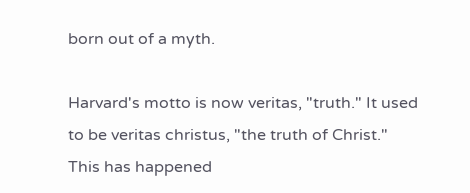born out of a myth.

Harvard's motto is now veritas, "truth." It used to be veritas christus, "the truth of Christ."   This has happened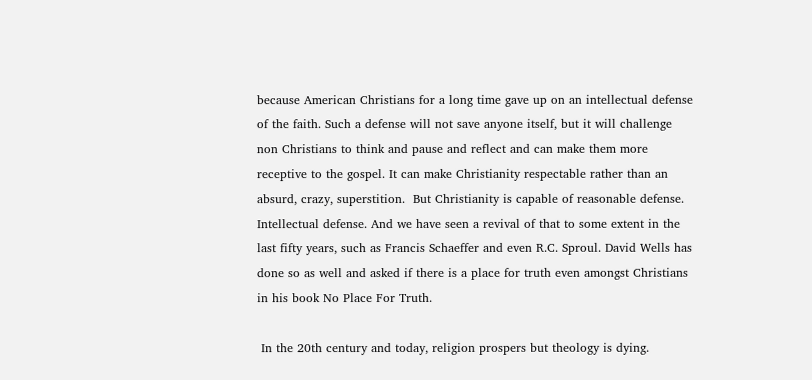because American Christians for a long time gave up on an intellectual defense of the faith. Such a defense will not save anyone itself, but it will challenge non Christians to think and pause and reflect and can make them more receptive to the gospel. It can make Christianity respectable rather than an absurd, crazy, superstition.  But Christianity is capable of reasonable defense. Intellectual defense. And we have seen a revival of that to some extent in the last fifty years, such as Francis Schaeffer and even R.C. Sproul. David Wells has done so as well and asked if there is a place for truth even amongst Christians in his book No Place For Truth.

 In the 20th century and today, religion prospers but theology is dying.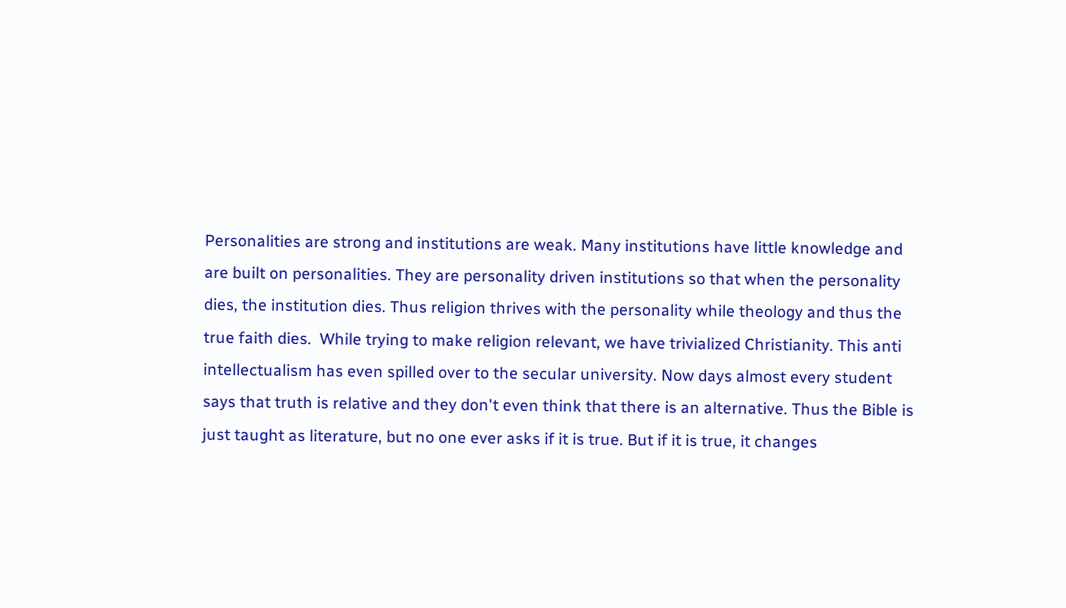Personalities are strong and institutions are weak. Many institutions have little knowledge and are built on personalities. They are personality driven institutions so that when the personality dies, the institution dies. Thus religion thrives with the personality while theology and thus the true faith dies.  While trying to make religion relevant, we have trivialized Christianity. This anti intellectualism has even spilled over to the secular university. Now days almost every student says that truth is relative and they don't even think that there is an alternative. Thus the Bible is just taught as literature, but no one ever asks if it is true. But if it is true, it changes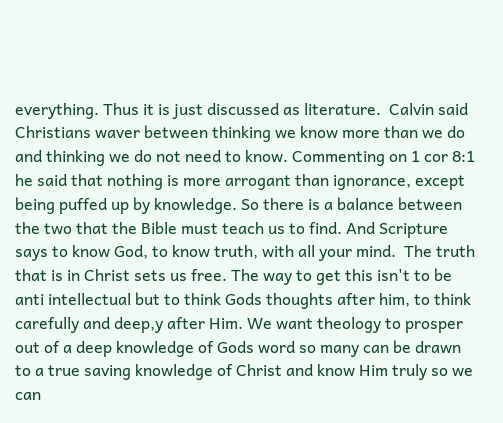everything. Thus it is just discussed as literature.  Calvin said Christians waver between thinking we know more than we do and thinking we do not need to know. Commenting on 1 cor 8:1 he said that nothing is more arrogant than ignorance, except being puffed up by knowledge. So there is a balance between the two that the Bible must teach us to find. And Scripture says to know God, to know truth, with all your mind.  The truth that is in Christ sets us free. The way to get this isn't to be anti intellectual but to think Gods thoughts after him, to think carefully and deep,y after Him. We want theology to prosper out of a deep knowledge of Gods word so many can be drawn to a true saving knowledge of Christ and know Him truly so we can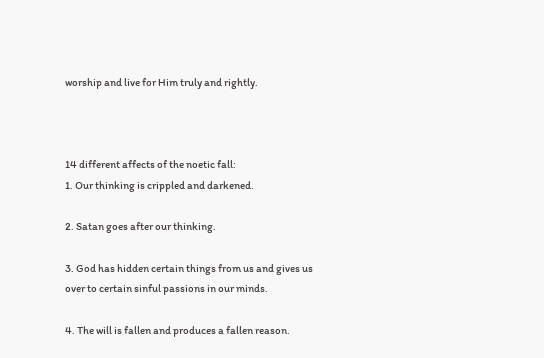worship and live for Him truly and rightly.



14 different affects of the noetic fall:
1. Our thinking is crippled and darkened.

2. Satan goes after our thinking.

3. God has hidden certain things from us and gives us over to certain sinful passions in our minds.

4. The will is fallen and produces a fallen reason.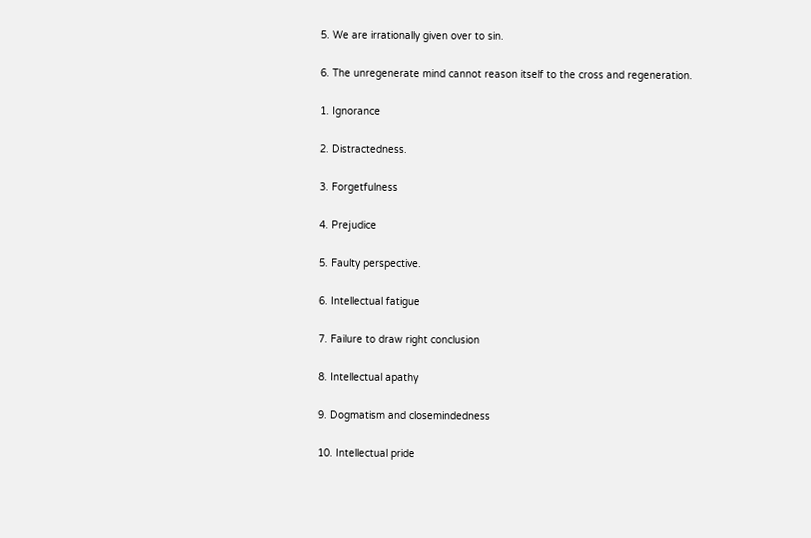5. We are irrationally given over to sin.

6. The unregenerate mind cannot reason itself to the cross and regeneration.

1. Ignorance

2. Distractedness.

3. Forgetfulness

4. Prejudice

5. Faulty perspective.

6. Intellectual fatigue

7. Failure to draw right conclusion

8. Intellectual apathy

9. Dogmatism and closemindedness

10. Intellectual pride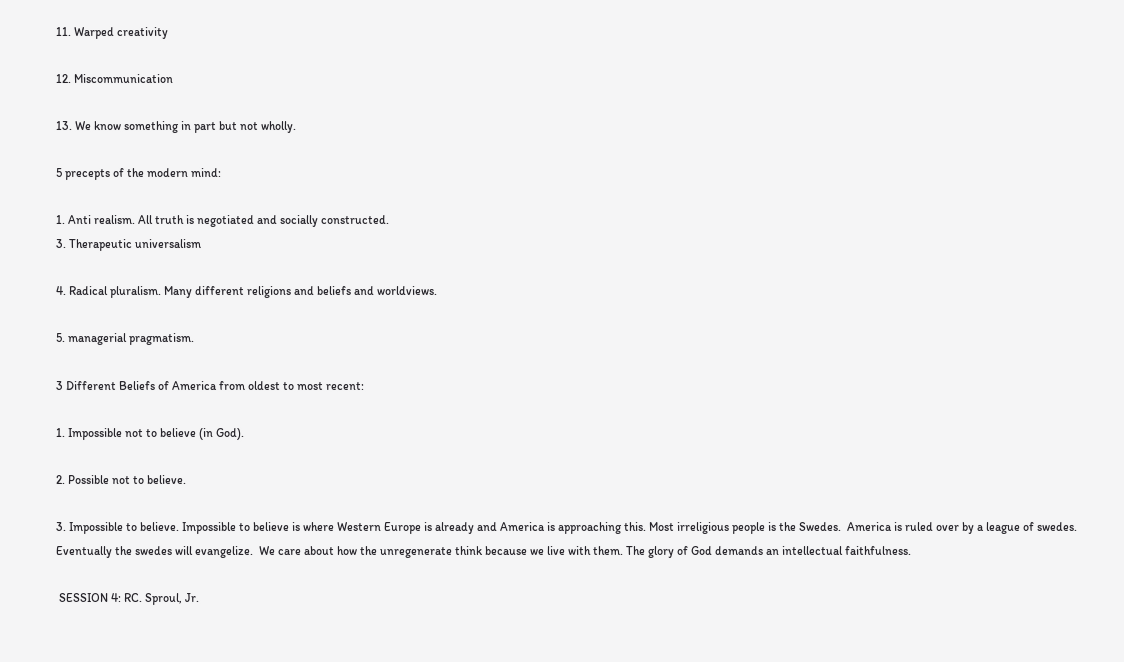11. Warped creativity

12. Miscommunication

13. We know something in part but not wholly.

5 precepts of the modern mind:

1. Anti realism. All truth is negotiated and socially constructed.
3. Therapeutic universalism

4. Radical pluralism. Many different religions and beliefs and worldviews.

5. managerial pragmatism.

3 Different Beliefs of America from oldest to most recent:

1. Impossible not to believe (in God).

2. Possible not to believe.

3. Impossible to believe. Impossible to believe is where Western Europe is already and America is approaching this. Most irreligious people is the Swedes.  America is ruled over by a league of swedes. Eventually the swedes will evangelize.  We care about how the unregenerate think because we live with them. The glory of God demands an intellectual faithfulness.

 SESSION 4: RC. Sproul, Jr.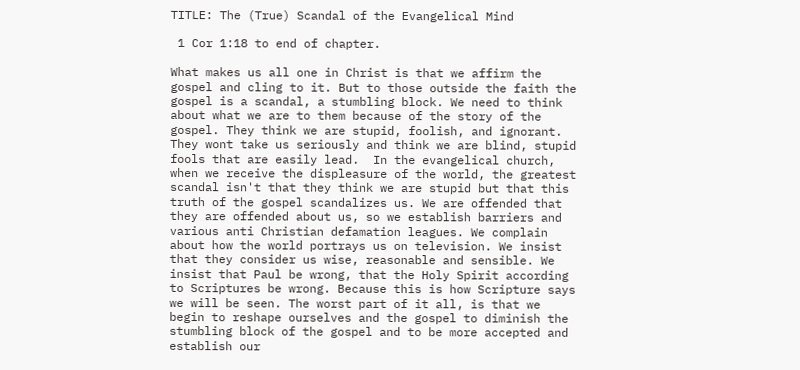TITLE: The (True) Scandal of the Evangelical Mind

 1 Cor 1:18 to end of chapter.

What makes us all one in Christ is that we affirm the gospel and cling to it. But to those outside the faith the gospel is a scandal, a stumbling block. We need to think about what we are to them because of the story of the gospel. They think we are stupid, foolish, and ignorant. They wont take us seriously and think we are blind, stupid fools that are easily lead.  In the evangelical church, when we receive the displeasure of the world, the greatest scandal isn't that they think we are stupid but that this truth of the gospel scandalizes us. We are offended that they are offended about us, so we establish barriers and various anti Christian defamation leagues. We complain about how the world portrays us on television. We insist that they consider us wise, reasonable and sensible. We insist that Paul be wrong, that the Holy Spirit according to Scriptures be wrong. Because this is how Scripture says we will be seen. The worst part of it all, is that we begin to reshape ourselves and the gospel to diminish the stumbling block of the gospel and to be more accepted and establish our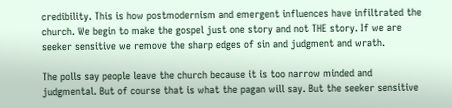credibility. This is how postmodernism and emergent influences have infiltrated the church. We begin to make the gospel just one story and not THE story. If we are seeker sensitive we remove the sharp edges of sin and judgment and wrath.

The polls say people leave the church because it is too narrow minded and judgmental. But of course that is what the pagan will say. But the seeker sensitive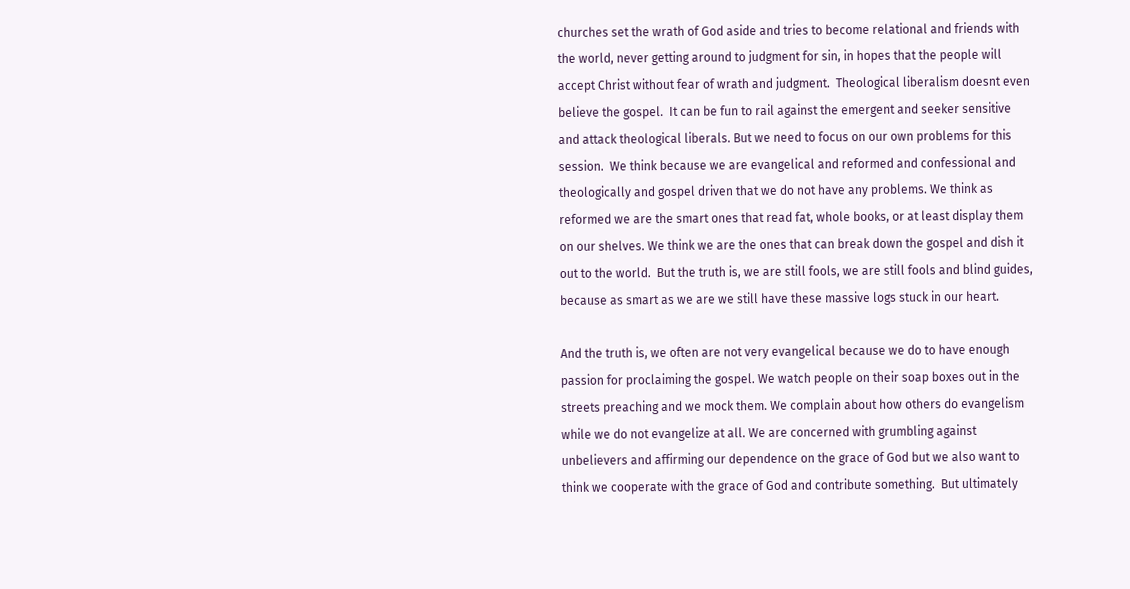churches set the wrath of God aside and tries to become relational and friends with the world, never getting around to judgment for sin, in hopes that the people will accept Christ without fear of wrath and judgment.  Theological liberalism doesnt even believe the gospel.  It can be fun to rail against the emergent and seeker sensitive and attack theological liberals. But we need to focus on our own problems for this session.  We think because we are evangelical and reformed and confessional and theologically and gospel driven that we do not have any problems. We think as reformed we are the smart ones that read fat, whole books, or at least display them on our shelves. We think we are the ones that can break down the gospel and dish it out to the world.  But the truth is, we are still fools, we are still fools and blind guides, because as smart as we are we still have these massive logs stuck in our heart.

And the truth is, we often are not very evangelical because we do to have enough passion for proclaiming the gospel. We watch people on their soap boxes out in the streets preaching and we mock them. We complain about how others do evangelism while we do not evangelize at all. We are concerned with grumbling against unbelievers and affirming our dependence on the grace of God but we also want to think we cooperate with the grace of God and contribute something.  But ultimately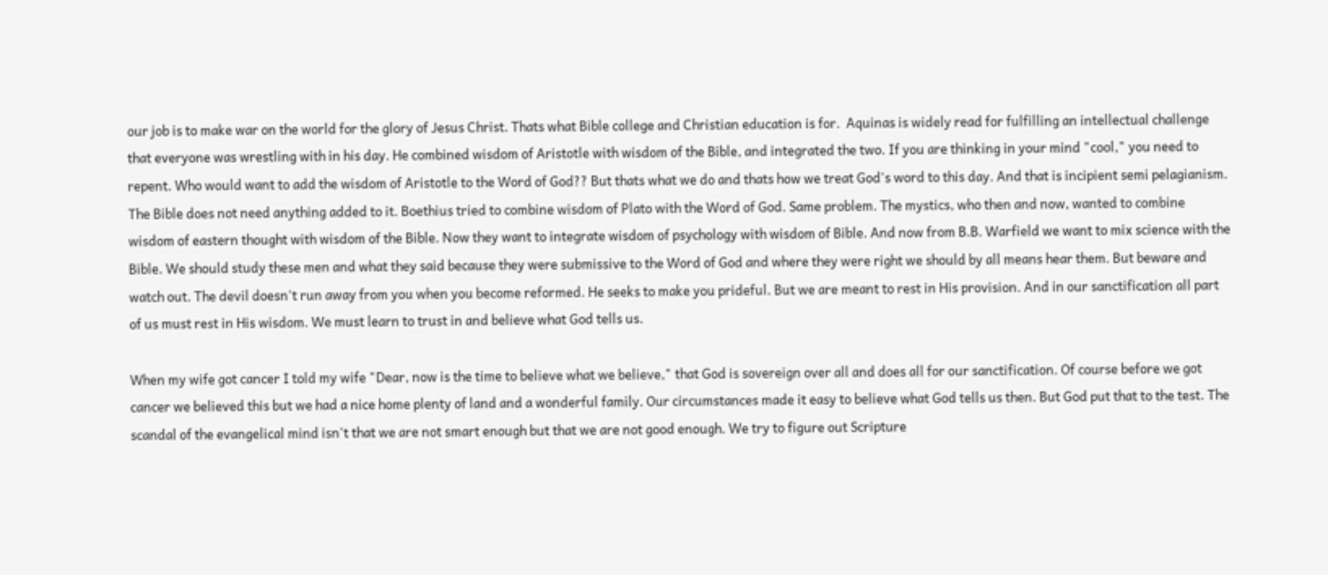our job is to make war on the world for the glory of Jesus Christ. Thats what Bible college and Christian education is for.  Aquinas is widely read for fulfilling an intellectual challenge that everyone was wrestling with in his day. He combined wisdom of Aristotle with wisdom of the Bible, and integrated the two. If you are thinking in your mind "cool," you need to repent. Who would want to add the wisdom of Aristotle to the Word of God?? But thats what we do and thats how we treat God's word to this day. And that is incipient semi pelagianism. The Bible does not need anything added to it. Boethius tried to combine wisdom of Plato with the Word of God. Same problem. The mystics, who then and now, wanted to combine wisdom of eastern thought with wisdom of the Bible. Now they want to integrate wisdom of psychology with wisdom of Bible. And now from B.B. Warfield we want to mix science with the Bible. We should study these men and what they said because they were submissive to the Word of God and where they were right we should by all means hear them. But beware and watch out. The devil doesn't run away from you when you become reformed. He seeks to make you prideful. But we are meant to rest in His provision. And in our sanctification all part of us must rest in His wisdom. We must learn to trust in and believe what God tells us.

When my wife got cancer I told my wife "Dear, now is the time to believe what we believe," that God is sovereign over all and does all for our sanctification. Of course before we got cancer we believed this but we had a nice home plenty of land and a wonderful family. Our circumstances made it easy to believe what God tells us then. But God put that to the test. The scandal of the evangelical mind isn't that we are not smart enough but that we are not good enough. We try to figure out Scripture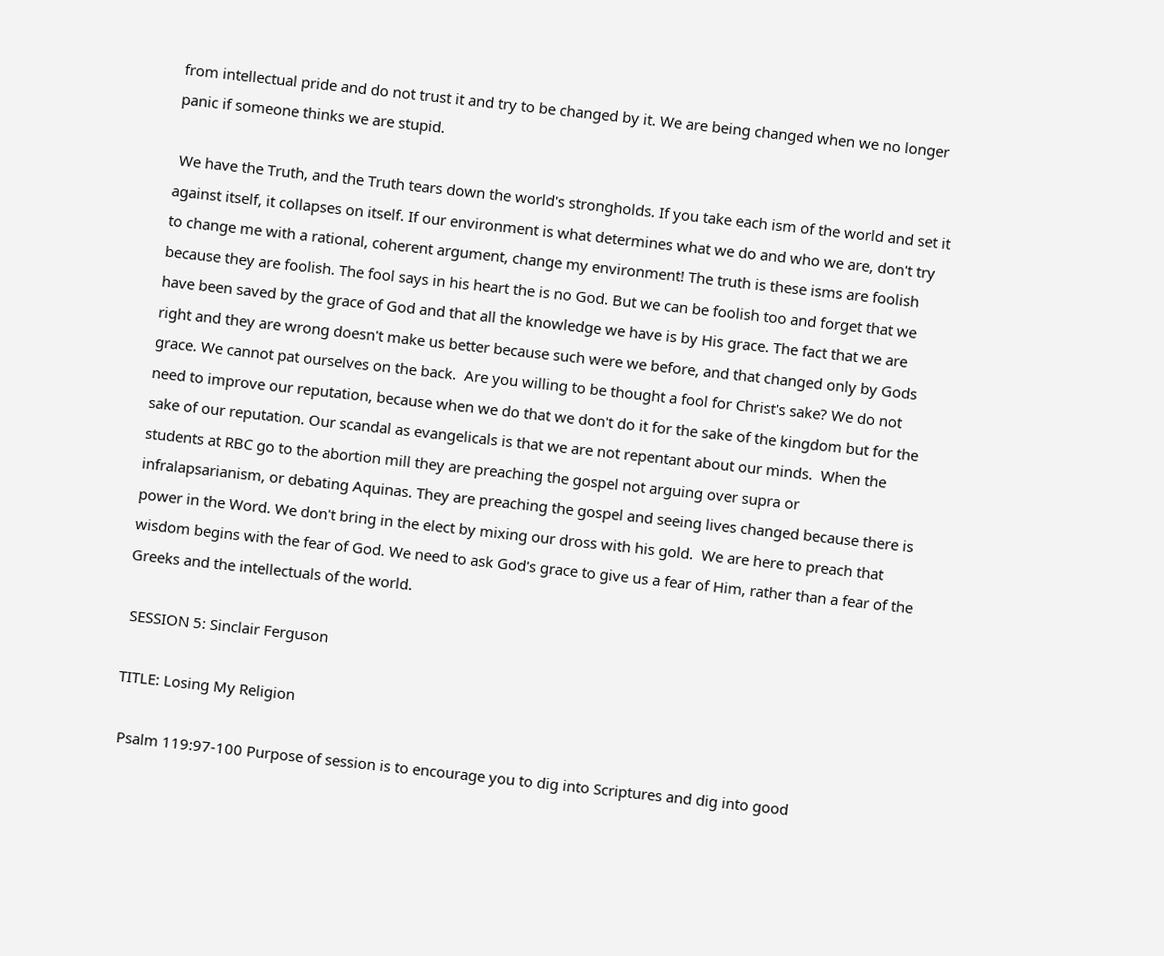from intellectual pride and do not trust it and try to be changed by it. We are being changed when we no longer panic if someone thinks we are stupid.

 We have the Truth, and the Truth tears down the world's strongholds. If you take each ism of the world and set it against itself, it collapses on itself. If our environment is what determines what we do and who we are, don't try to change me with a rational, coherent argument, change my environment! The truth is these isms are foolish because they are foolish. The fool says in his heart the is no God. But we can be foolish too and forget that we have been saved by the grace of God and that all the knowledge we have is by His grace. The fact that we are right and they are wrong doesn't make us better because such were we before, and that changed only by Gods grace. We cannot pat ourselves on the back.  Are you willing to be thought a fool for Christ's sake? We do not need to improve our reputation, because when we do that we don't do it for the sake of the kingdom but for the sake of our reputation. Our scandal as evangelicals is that we are not repentant about our minds.  When the students at RBC go to the abortion mill they are preaching the gospel not arguing over supra or infralapsarianism, or debating Aquinas. They are preaching the gospel and seeing lives changed because there is power in the Word. We don't bring in the elect by mixing our dross with his gold.  We are here to preach that wisdom begins with the fear of God. We need to ask God's grace to give us a fear of Him, rather than a fear of the Greeks and the intellectuals of the world.

 SESSION 5: Sinclair Ferguson

TITLE: Losing My Religion

 Psalm 119:97-100 Purpose of session is to encourage you to dig into Scriptures and dig into good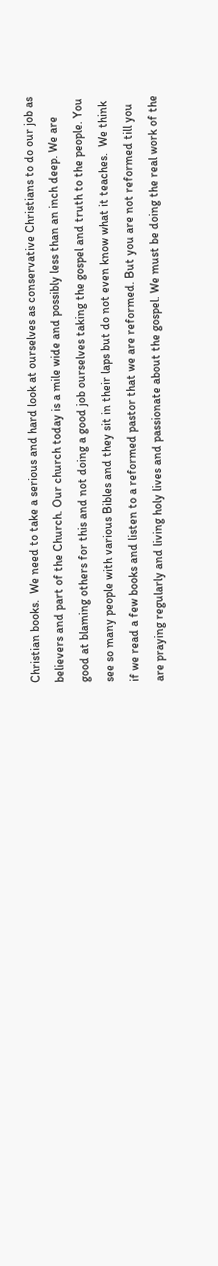Christian books.  We need to take a serious and hard look at ourselves as conservative Christians to do our job as believers and part of the Church. Our church today is a mile wide and possibly less than an inch deep. We are good at blaming others for this and not doing a good job ourselves taking the gospel and truth to the people. You see so many people with various Bibles and they sit in their laps but do not even know what it teaches.  We think if we read a few books and listen to a reformed pastor that we are reformed. But you are not reformed till you are praying regularly and living holy lives and passionate about the gospel. We must be doing the real work of the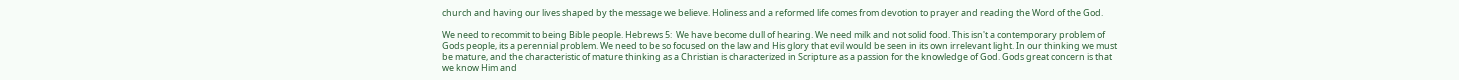church and having our lives shaped by the message we believe. Holiness and a reformed life comes from devotion to prayer and reading the Word of the God.

We need to recommit to being Bible people. Hebrews 5:  We have become dull of hearing. We need milk and not solid food. This isn't a contemporary problem of Gods people, its a perennial problem. We need to be so focused on the law and His glory that evil would be seen in its own irrelevant light. In our thinking we must be mature, and the characteristic of mature thinking as a Christian is characterized in Scripture as a passion for the knowledge of God. Gods great concern is that we know Him and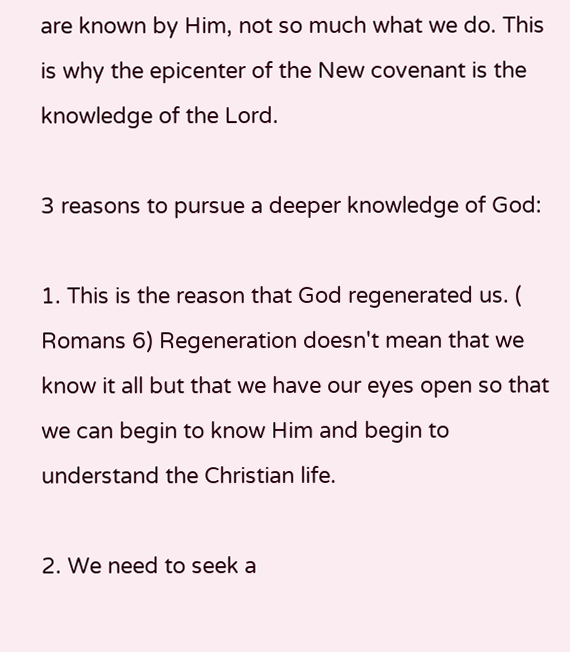are known by Him, not so much what we do. This is why the epicenter of the New covenant is the knowledge of the Lord.

3 reasons to pursue a deeper knowledge of God:

1. This is the reason that God regenerated us. ( Romans 6) Regeneration doesn't mean that we know it all but that we have our eyes open so that we can begin to know Him and begin to understand the Christian life.

2. We need to seek a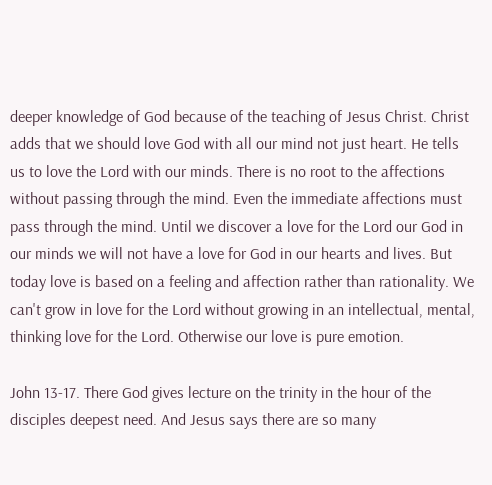deeper knowledge of God because of the teaching of Jesus Christ. Christ adds that we should love God with all our mind not just heart. He tells us to love the Lord with our minds. There is no root to the affections without passing through the mind. Even the immediate affections must pass through the mind. Until we discover a love for the Lord our God in our minds we will not have a love for God in our hearts and lives. But today love is based on a feeling and affection rather than rationality. We can't grow in love for the Lord without growing in an intellectual, mental, thinking love for the Lord. Otherwise our love is pure emotion.

John 13-17. There God gives lecture on the trinity in the hour of the disciples deepest need. And Jesus says there are so many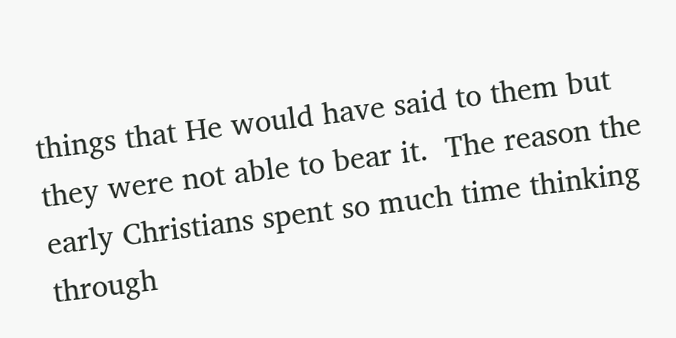things that He would have said to them but they were not able to bear it.  The reason the early Christians spent so much time thinking through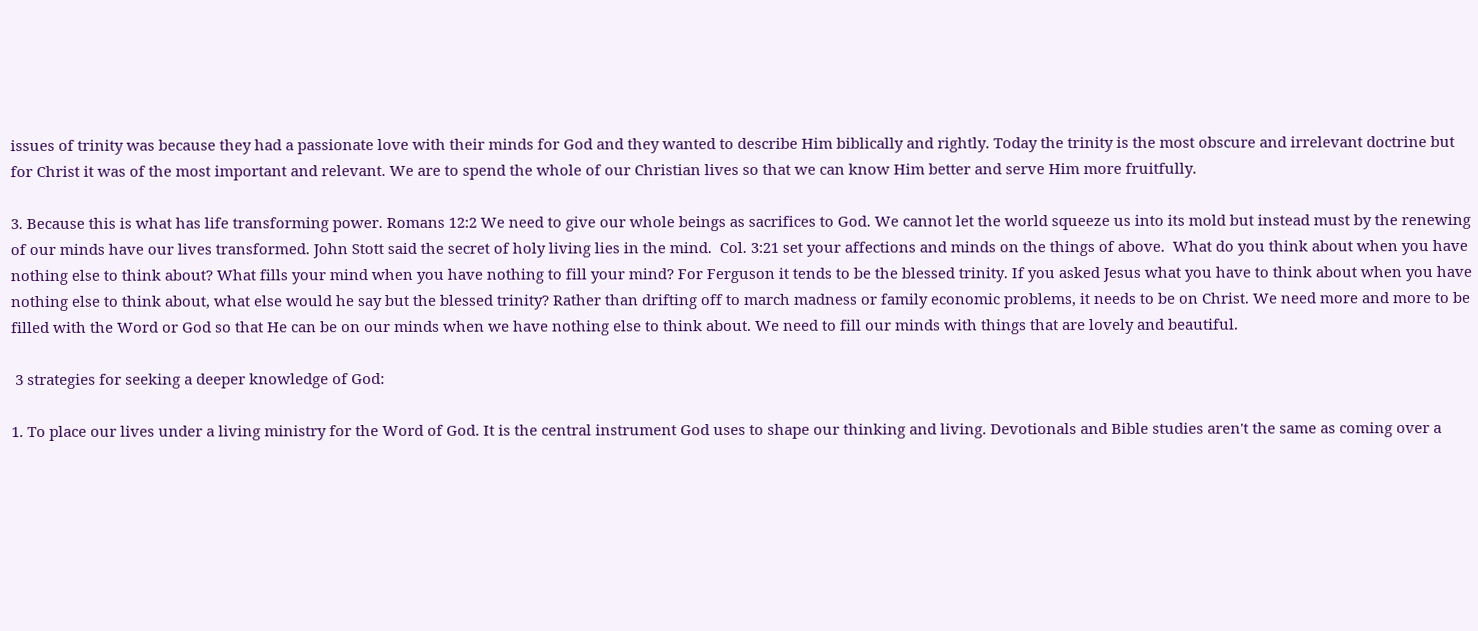issues of trinity was because they had a passionate love with their minds for God and they wanted to describe Him biblically and rightly. Today the trinity is the most obscure and irrelevant doctrine but for Christ it was of the most important and relevant. We are to spend the whole of our Christian lives so that we can know Him better and serve Him more fruitfully.

3. Because this is what has life transforming power. Romans 12:2 We need to give our whole beings as sacrifices to God. We cannot let the world squeeze us into its mold but instead must by the renewing of our minds have our lives transformed. John Stott said the secret of holy living lies in the mind.  Col. 3:21 set your affections and minds on the things of above.  What do you think about when you have nothing else to think about? What fills your mind when you have nothing to fill your mind? For Ferguson it tends to be the blessed trinity. If you asked Jesus what you have to think about when you have nothing else to think about, what else would he say but the blessed trinity? Rather than drifting off to march madness or family economic problems, it needs to be on Christ. We need more and more to be filled with the Word or God so that He can be on our minds when we have nothing else to think about. We need to fill our minds with things that are lovely and beautiful.

 3 strategies for seeking a deeper knowledge of God:

1. To place our lives under a living ministry for the Word of God. It is the central instrument God uses to shape our thinking and living. Devotionals and Bible studies aren't the same as coming over a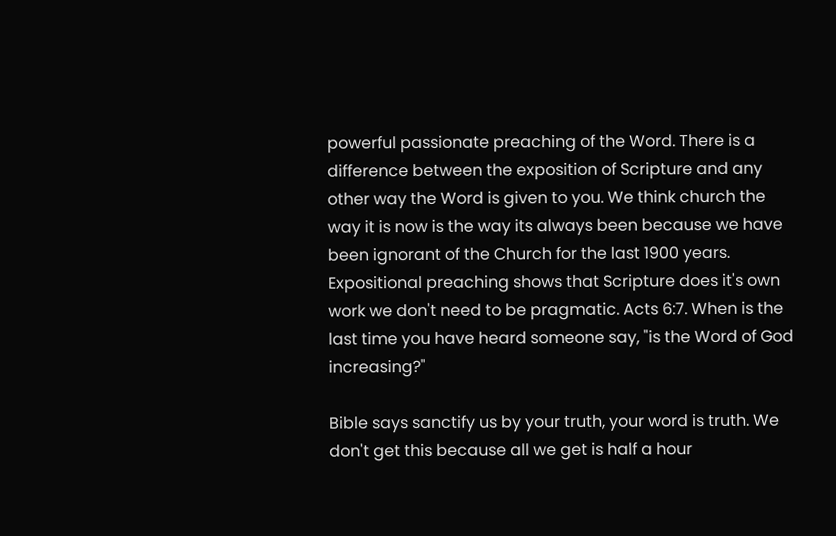powerful passionate preaching of the Word. There is a difference between the exposition of Scripture and any other way the Word is given to you. We think church the way it is now is the way its always been because we have been ignorant of the Church for the last 1900 years. Expositional preaching shows that Scripture does it's own work we don't need to be pragmatic. Acts 6:7. When is the last time you have heard someone say, "is the Word of God increasing?"

Bible says sanctify us by your truth, your word is truth. We don't get this because all we get is half a hour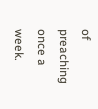of preaching once a week.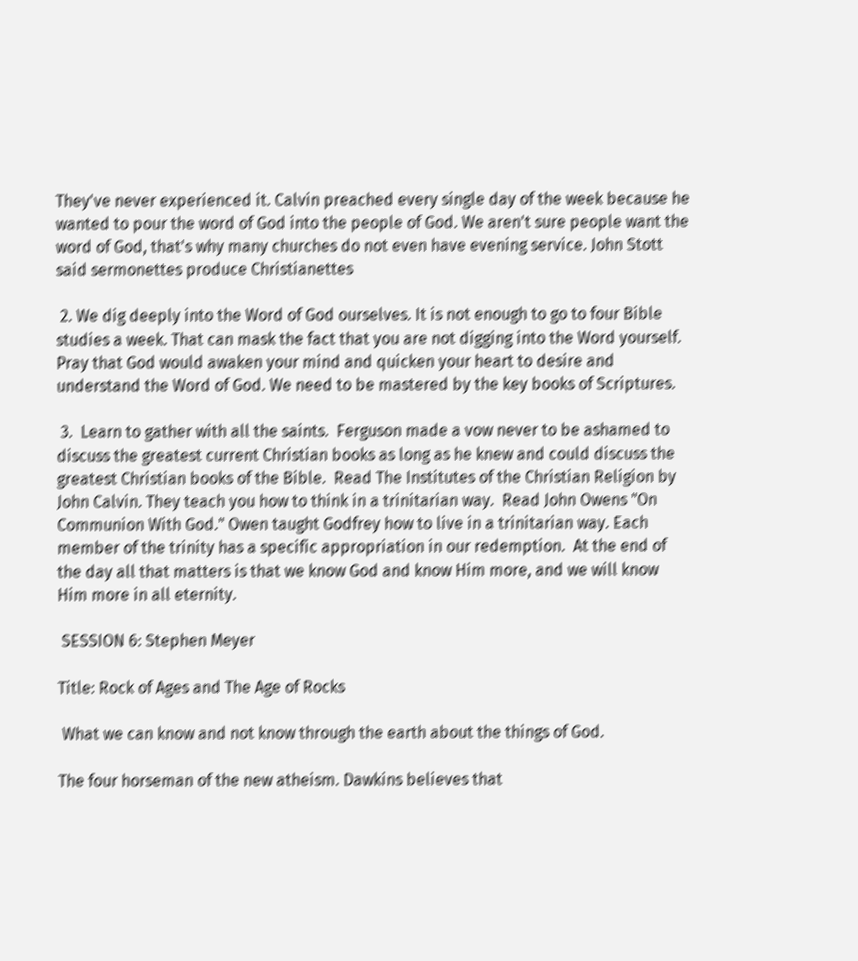They've never experienced it. Calvin preached every single day of the week because he wanted to pour the word of God into the people of God. We aren't sure people want the word of God, that's why many churches do not even have evening service. John Stott said sermonettes produce Christianettes

 2. We dig deeply into the Word of God ourselves. It is not enough to go to four Bible studies a week. That can mask the fact that you are not digging into the Word yourself. Pray that God would awaken your mind and quicken your heart to desire and understand the Word of God. We need to be mastered by the key books of Scriptures.

 3.  Learn to gather with all the saints.  Ferguson made a vow never to be ashamed to discuss the greatest current Christian books as long as he knew and could discuss the greatest Christian books of the Bible.  Read The Institutes of the Christian Religion by John Calvin. They teach you how to think in a trinitarian way.  Read John Owens "On Communion With God." Owen taught Godfrey how to live in a trinitarian way. Each member of the trinity has a specific appropriation in our redemption.  At the end of the day all that matters is that we know God and know Him more, and we will know Him more in all eternity.

 SESSION 6: Stephen Meyer

Title: Rock of Ages and The Age of Rocks

 What we can know and not know through the earth about the things of God.

The four horseman of the new atheism. Dawkins believes that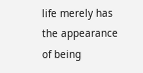life merely has the appearance of being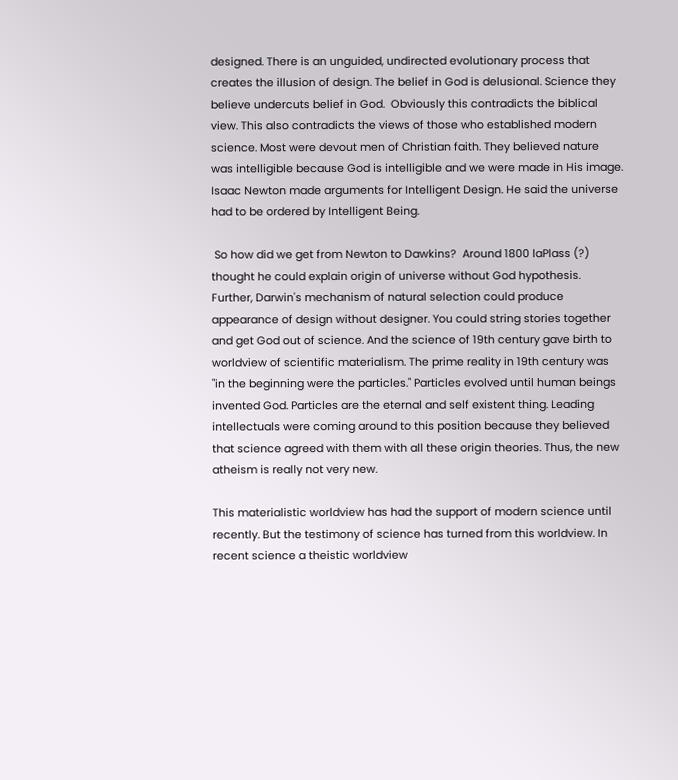designed. There is an unguided, undirected evolutionary process that creates the illusion of design. The belief in God is delusional. Science they believe undercuts belief in God.  Obviously this contradicts the biblical view. This also contradicts the views of those who established modern science. Most were devout men of Christian faith. They believed nature was intelligible because God is intelligible and we were made in His image.  Isaac Newton made arguments for Intelligent Design. He said the universe had to be ordered by Intelligent Being.

 So how did we get from Newton to Dawkins?  Around 1800 laPlass (?) thought he could explain origin of universe without God hypothesis. Further, Darwin's mechanism of natural selection could produce appearance of design without designer. You could string stories together and get God out of science. And the science of 19th century gave birth to worldview of scientific materialism. The prime reality in 19th century was "in the beginning were the particles." Particles evolved until human beings invented God. Particles are the eternal and self existent thing. Leading intellectuals were coming around to this position because they believed that science agreed with them with all these origin theories. Thus, the new atheism is really not very new.

This materialistic worldview has had the support of modern science until recently. But the testimony of science has turned from this worldview. In recent science a theistic worldview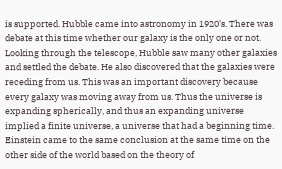is supported. Hubble came into astronomy in 1920's. There was debate at this time whether our galaxy is the only one or not. Looking through the telescope, Hubble saw many other galaxies and settled the debate. He also discovered that the galaxies were receding from us. This was an important discovery because every galaxy was moving away from us. Thus the universe is expanding spherically, and thus an expanding universe implied a finite universe, a universe that had a beginning time.  Einstein came to the same conclusion at the same time on the other side of the world based on the theory of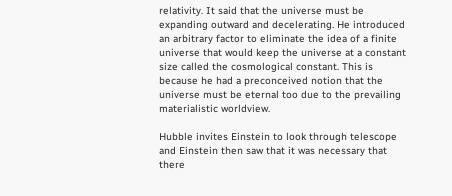relativity. It said that the universe must be expanding outward and decelerating. He introduced an arbitrary factor to eliminate the idea of a finite universe that would keep the universe at a constant size called the cosmological constant. This is because he had a preconceived notion that the universe must be eternal too due to the prevailing materialistic worldview.

Hubble invites Einstein to look through telescope and Einstein then saw that it was necessary that there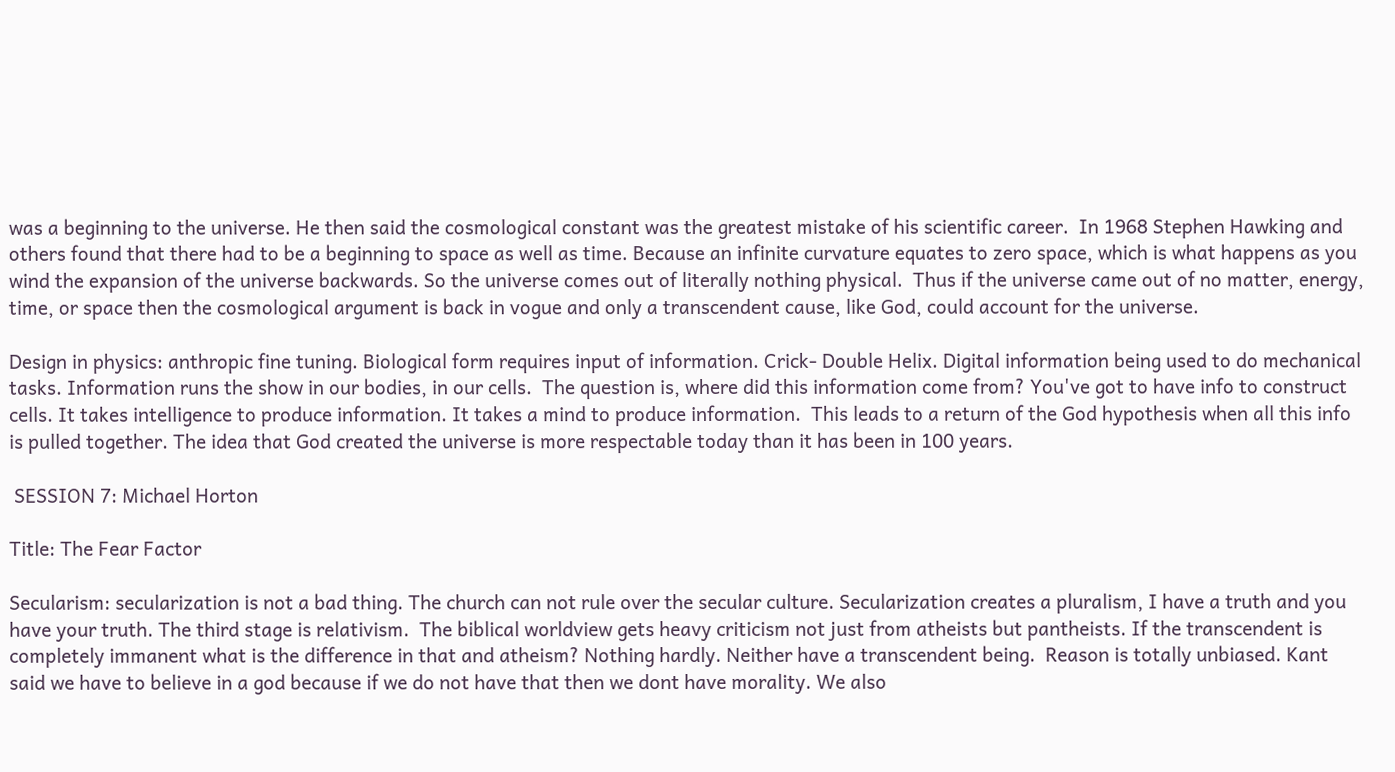was a beginning to the universe. He then said the cosmological constant was the greatest mistake of his scientific career.  In 1968 Stephen Hawking and others found that there had to be a beginning to space as well as time. Because an infinite curvature equates to zero space, which is what happens as you wind the expansion of the universe backwards. So the universe comes out of literally nothing physical.  Thus if the universe came out of no matter, energy, time, or space then the cosmological argument is back in vogue and only a transcendent cause, like God, could account for the universe.

Design in physics: anthropic fine tuning. Biological form requires input of information. Crick- Double Helix. Digital information being used to do mechanical tasks. Information runs the show in our bodies, in our cells.  The question is, where did this information come from? You've got to have info to construct cells. It takes intelligence to produce information. It takes a mind to produce information.  This leads to a return of the God hypothesis when all this info is pulled together. The idea that God created the universe is more respectable today than it has been in 100 years.

 SESSION 7: Michael Horton

Title: The Fear Factor

Secularism: secularization is not a bad thing. The church can not rule over the secular culture. Secularization creates a pluralism, I have a truth and you have your truth. The third stage is relativism.  The biblical worldview gets heavy criticism not just from atheists but pantheists. If the transcendent is completely immanent what is the difference in that and atheism? Nothing hardly. Neither have a transcendent being.  Reason is totally unbiased. Kant said we have to believe in a god because if we do not have that then we dont have morality. We also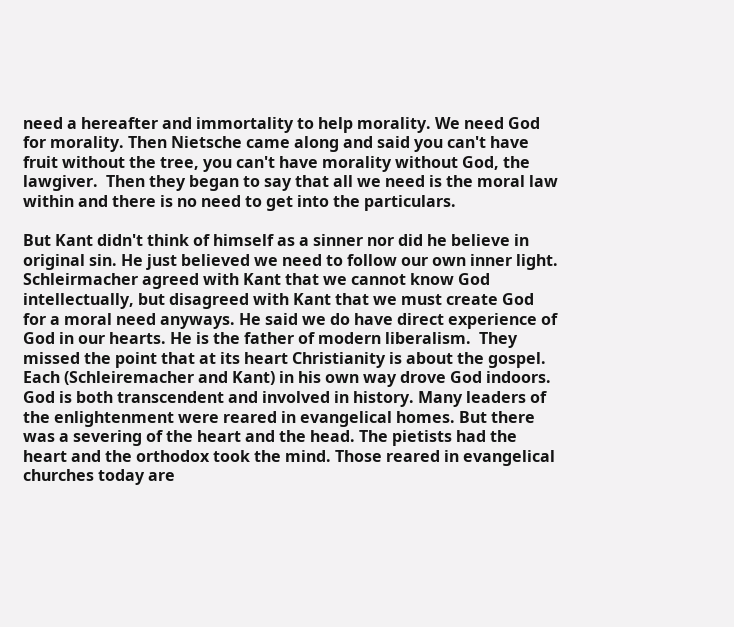need a hereafter and immortality to help morality. We need God for morality. Then Nietsche came along and said you can't have fruit without the tree, you can't have morality without God, the lawgiver.  Then they began to say that all we need is the moral law within and there is no need to get into the particulars.

But Kant didn't think of himself as a sinner nor did he believe in original sin. He just believed we need to follow our own inner light.  Schleirmacher agreed with Kant that we cannot know God intellectually, but disagreed with Kant that we must create God for a moral need anyways. He said we do have direct experience of God in our hearts. He is the father of modern liberalism.  They missed the point that at its heart Christianity is about the gospel. Each (Schleiremacher and Kant) in his own way drove God indoors. God is both transcendent and involved in history. Many leaders of the enlightenment were reared in evangelical homes. But there was a severing of the heart and the head. The pietists had the heart and the orthodox took the mind. Those reared in evangelical churches today are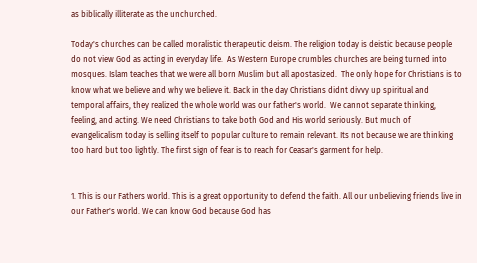as biblically illiterate as the unchurched.

Today's churches can be called moralistic therapeutic deism. The religion today is deistic because people do not view God as acting in everyday life.  As Western Europe crumbles churches are being turned into mosques. Islam teaches that we were all born Muslim but all apostasized.  The only hope for Christians is to know what we believe and why we believe it. Back in the day Christians didnt divvy up spiritual and temporal affairs, they realized the whole world was our father's world.  We cannot separate thinking, feeling, and acting. We need Christians to take both God and His world seriously. But much of evangelicalism today is selling itself to popular culture to remain relevant. Its not because we are thinking too hard but too lightly. The first sign of fear is to reach for Ceasar's garment for help.


1. This is our Fathers world. This is a great opportunity to defend the faith. All our unbelieving friends live in our Father's world. We can know God because God has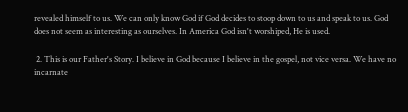revealed himself to us. We can only know God if God decides to stoop down to us and speak to us. God does not seem as interesting as ourselves. In America God isn't worshiped, He is used.

 2. This is our Father's Story. I believe in God because I believe in the gospel, not vice versa. We have no incarnate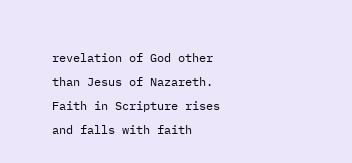revelation of God other than Jesus of Nazareth. Faith in Scripture rises and falls with faith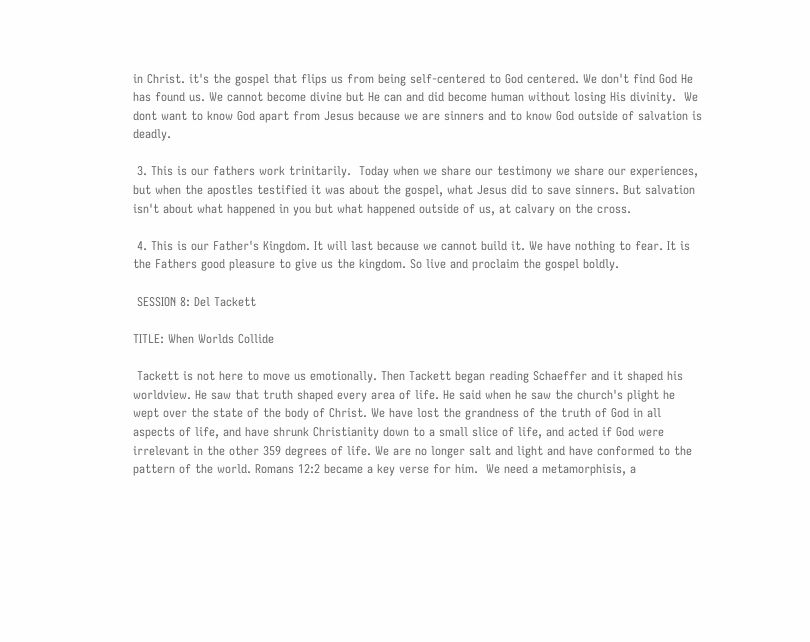in Christ. it's the gospel that flips us from being self-centered to God centered. We don't find God He has found us. We cannot become divine but He can and did become human without losing His divinity.  We dont want to know God apart from Jesus because we are sinners and to know God outside of salvation is deadly.

 3. This is our fathers work trinitarily.  Today when we share our testimony we share our experiences, but when the apostles testified it was about the gospel, what Jesus did to save sinners. But salvation isn't about what happened in you but what happened outside of us, at calvary on the cross.

 4. This is our Father's Kingdom. It will last because we cannot build it. We have nothing to fear. It is the Fathers good pleasure to give us the kingdom. So live and proclaim the gospel boldly.

 SESSION 8: Del Tackett

TITLE: When Worlds Collide

 Tackett is not here to move us emotionally. Then Tackett began reading Schaeffer and it shaped his worldview. He saw that truth shaped every area of life. He said when he saw the church's plight he wept over the state of the body of Christ. We have lost the grandness of the truth of God in all aspects of life, and have shrunk Christianity down to a small slice of life, and acted if God were irrelevant in the other 359 degrees of life. We are no longer salt and light and have conformed to the pattern of the world. Romans 12:2 became a key verse for him.  We need a metamorphisis, a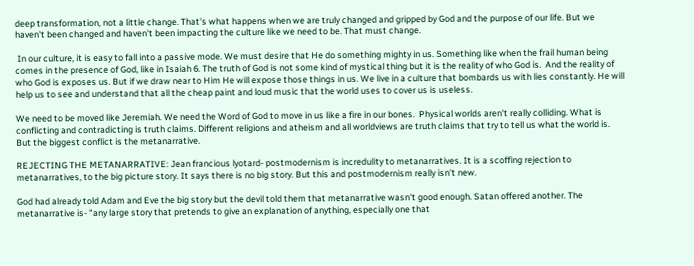deep transformation, not a little change. That's what happens when we are truly changed and gripped by God and the purpose of our life. But we haven't been changed and haven't been impacting the culture like we need to be. That must change.

 In our culture, it is easy to fall into a passive mode. We must desire that He do something mighty in us. Something like when the frail human being comes in the presence of God, like in Isaiah 6. The truth of God is not some kind of mystical thing but it is the reality of who God is.  And the reality of who God is exposes us. But if we draw near to Him He will expose those things in us. We live in a culture that bombards us with lies constantly. He will help us to see and understand that all the cheap paint and loud music that the world uses to cover us is useless.

We need to be moved like Jeremiah. We need the Word of God to move in us like a fire in our bones.  Physical worlds aren't really colliding. What is conflicting and contradicting is truth claims. Different religions and atheism and all worldviews are truth claims that try to tell us what the world is. But the biggest conflict is the metanarrative.

REJECTING THE METANARRATIVE: Jean francious lyotard- postmodernism is incredulity to metanarratives. It is a scoffing rejection to metanarratives, to the big picture story. It says there is no big story. But this and postmodernism really isn't new.

God had already told Adam and Eve the big story but the devil told them that metanarrative wasn't good enough. Satan offered another. The metanarrative is- "any large story that pretends to give an explanation of anything, especially one that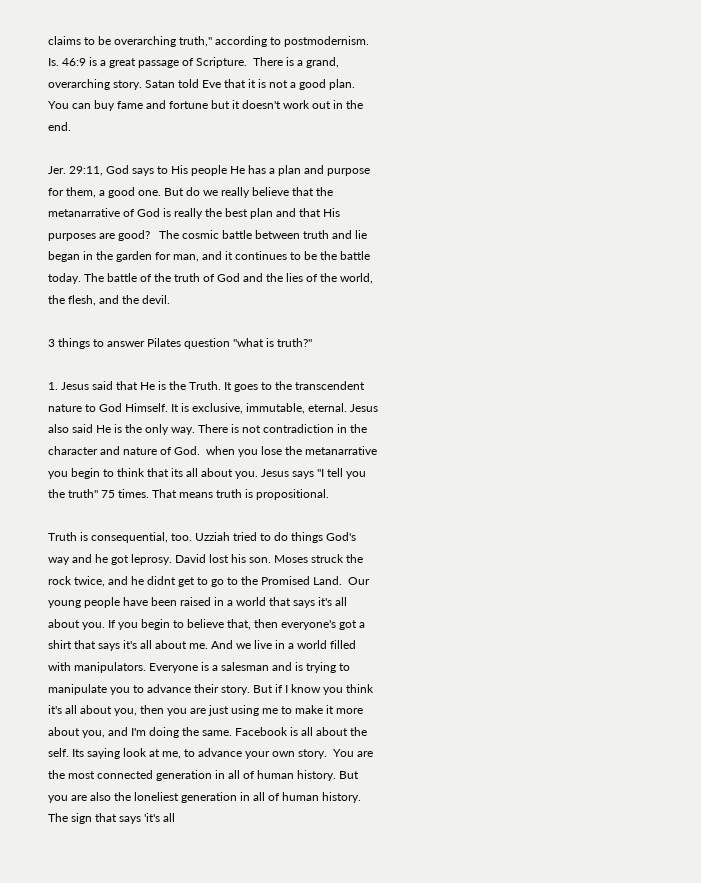claims to be overarching truth," according to postmodernism. Is. 46:9 is a great passage of Scripture.  There is a grand, overarching story. Satan told Eve that it is not a good plan. You can buy fame and fortune but it doesn't work out in the end.

Jer. 29:11, God says to His people He has a plan and purpose for them, a good one. But do we really believe that the metanarrative of God is really the best plan and that His purposes are good?   The cosmic battle between truth and lie began in the garden for man, and it continues to be the battle today. The battle of the truth of God and the lies of the world, the flesh, and the devil.

3 things to answer Pilates question "what is truth?"

1. Jesus said that He is the Truth. It goes to the transcendent nature to God Himself. It is exclusive, immutable, eternal. Jesus also said He is the only way. There is not contradiction in the character and nature of God.  when you lose the metanarrative you begin to think that its all about you. Jesus says "I tell you the truth" 75 times. That means truth is propositional.

Truth is consequential, too. Uzziah tried to do things God's way and he got leprosy. David lost his son. Moses struck the rock twice, and he didnt get to go to the Promised Land.  Our young people have been raised in a world that says it's all about you. If you begin to believe that, then everyone's got a shirt that says it's all about me. And we live in a world filled with manipulators. Everyone is a salesman and is trying to manipulate you to advance their story. But if I know you think it's all about you, then you are just using me to make it more about you, and I'm doing the same. Facebook is all about the self. Its saying look at me, to advance your own story.  You are the most connected generation in all of human history. But you are also the loneliest generation in all of human history.  The sign that says 'it's all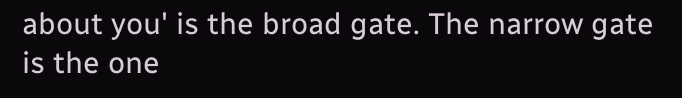about you' is the broad gate. The narrow gate is the one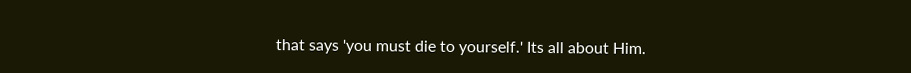that says 'you must die to yourself.' Its all about Him.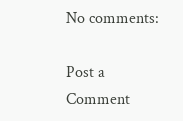No comments:

Post a Comment